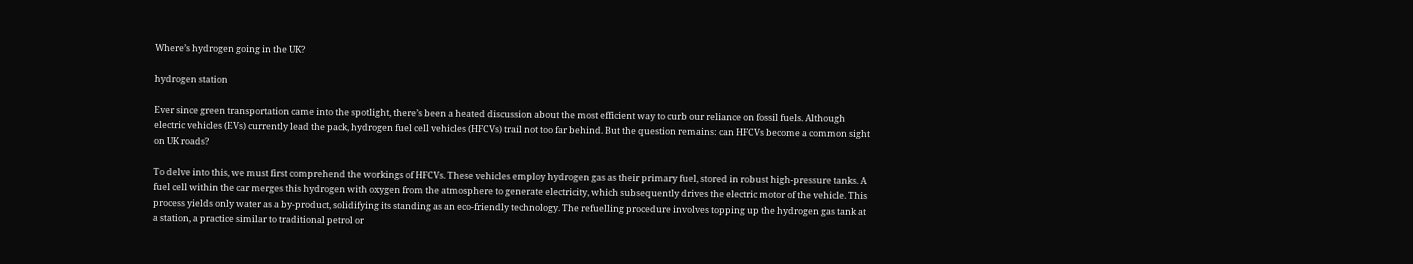Where’s hydrogen going in the UK?

hydrogen station

Ever since green transportation came into the spotlight, there’s been a heated discussion about the most efficient way to curb our reliance on fossil fuels. Although electric vehicles (EVs) currently lead the pack, hydrogen fuel cell vehicles (HFCVs) trail not too far behind. But the question remains: can HFCVs become a common sight on UK roads?

To delve into this, we must first comprehend the workings of HFCVs. These vehicles employ hydrogen gas as their primary fuel, stored in robust high-pressure tanks. A fuel cell within the car merges this hydrogen with oxygen from the atmosphere to generate electricity, which subsequently drives the electric motor of the vehicle. This process yields only water as a by-product, solidifying its standing as an eco-friendly technology. The refuelling procedure involves topping up the hydrogen gas tank at a station, a practice similar to traditional petrol or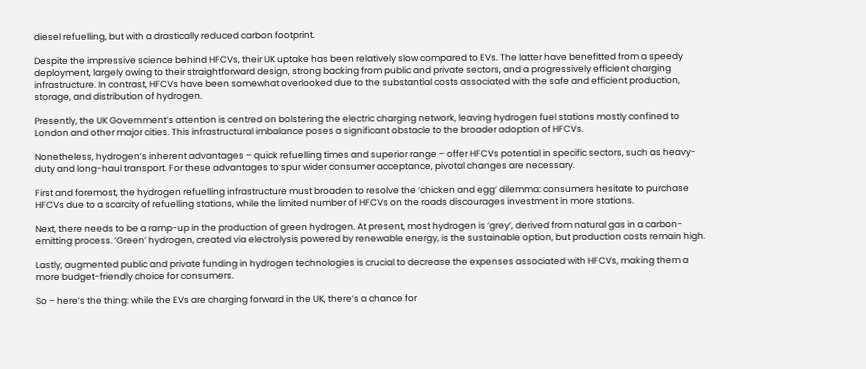diesel refuelling, but with a drastically reduced carbon footprint.

Despite the impressive science behind HFCVs, their UK uptake has been relatively slow compared to EVs. The latter have benefitted from a speedy deployment, largely owing to their straightforward design, strong backing from public and private sectors, and a progressively efficient charging infrastructure. In contrast, HFCVs have been somewhat overlooked due to the substantial costs associated with the safe and efficient production, storage, and distribution of hydrogen.

Presently, the UK Government’s attention is centred on bolstering the electric charging network, leaving hydrogen fuel stations mostly confined to London and other major cities. This infrastructural imbalance poses a significant obstacle to the broader adoption of HFCVs.

Nonetheless, hydrogen’s inherent advantages – quick refuelling times and superior range – offer HFCVs potential in specific sectors, such as heavy-duty and long-haul transport. For these advantages to spur wider consumer acceptance, pivotal changes are necessary.

First and foremost, the hydrogen refuelling infrastructure must broaden to resolve the ‘chicken and egg’ dilemma: consumers hesitate to purchase HFCVs due to a scarcity of refuelling stations, while the limited number of HFCVs on the roads discourages investment in more stations.

Next, there needs to be a ramp-up in the production of green hydrogen. At present, most hydrogen is ‘grey’, derived from natural gas in a carbon-emitting process. ‘Green’ hydrogen, created via electrolysis powered by renewable energy, is the sustainable option, but production costs remain high.

Lastly, augmented public and private funding in hydrogen technologies is crucial to decrease the expenses associated with HFCVs, making them a more budget-friendly choice for consumers.

So – here’s the thing: while the EVs are charging forward in the UK, there’s a chance for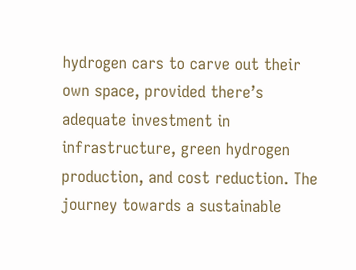hydrogen cars to carve out their own space, provided there’s adequate investment in infrastructure, green hydrogen production, and cost reduction. The journey towards a sustainable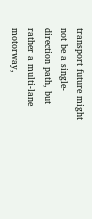transport future might not be a single-direction path, but rather a multi-lane motorway,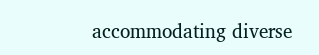accommodating diverse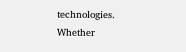technologies. Whether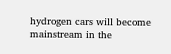hydrogen cars will become mainstream in the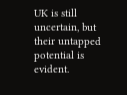UK is still uncertain, but their untapped potential is evident.